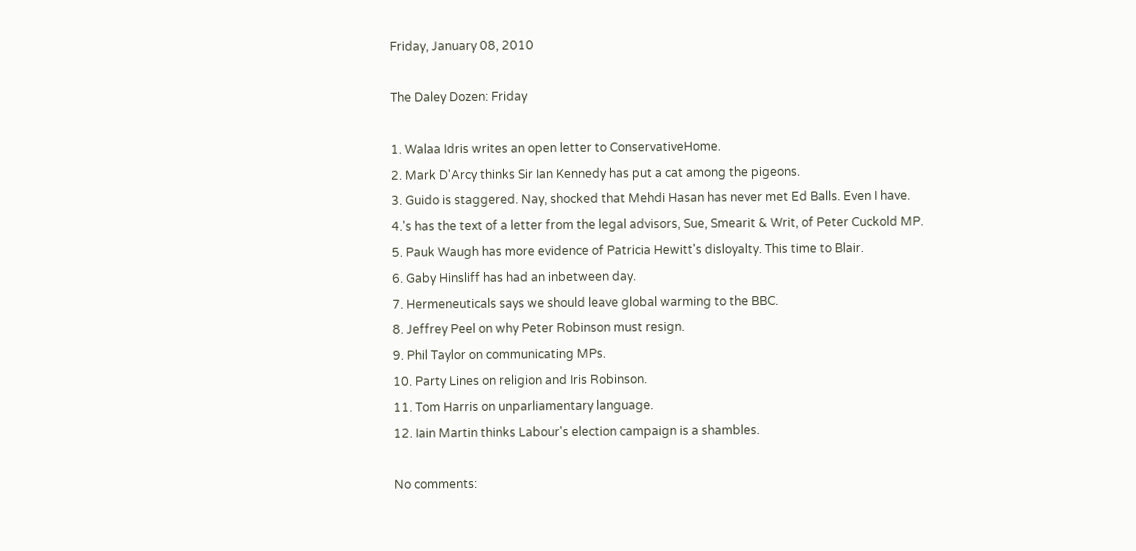Friday, January 08, 2010

The Daley Dozen: Friday

1. Walaa Idris writes an open letter to ConservativeHome.
2. Mark D'Arcy thinks Sir Ian Kennedy has put a cat among the pigeons.
3. Guido is staggered. Nay, shocked that Mehdi Hasan has never met Ed Balls. Even I have.
4.'s has the text of a letter from the legal advisors, Sue, Smearit & Writ, of Peter Cuckold MP.
5. Pauk Waugh has more evidence of Patricia Hewitt's disloyalty. This time to Blair.
6. Gaby Hinsliff has had an inbetween day.
7. Hermeneuticals says we should leave global warming to the BBC.
8. Jeffrey Peel on why Peter Robinson must resign.
9. Phil Taylor on communicating MPs.
10. Party Lines on religion and Iris Robinson.
11. Tom Harris on unparliamentary language.
12. Iain Martin thinks Labour's election campaign is a shambles.

No comments: